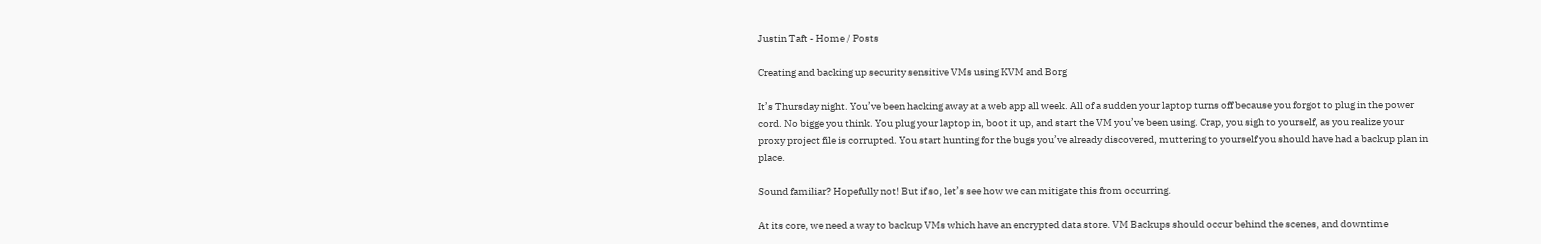Justin Taft - Home / Posts

Creating and backing up security sensitive VMs using KVM and Borg

It’s Thursday night. You’ve been hacking away at a web app all week. All of a sudden your laptop turns off because you forgot to plug in the power cord. No bigge you think. You plug your laptop in, boot it up, and start the VM you’ve been using. Crap, you sigh to yourself, as you realize your proxy project file is corrupted. You start hunting for the bugs you’ve already discovered, muttering to yourself you should have had a backup plan in place.

Sound familiar? Hopefully not! But if so, let’s see how we can mitigate this from occurring.

At its core, we need a way to backup VMs which have an encrypted data store. VM Backups should occur behind the scenes, and downtime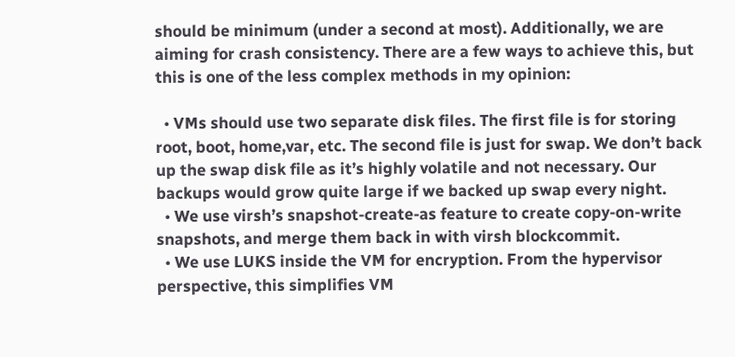should be minimum (under a second at most). Additionally, we are aiming for crash consistency. There are a few ways to achieve this, but this is one of the less complex methods in my opinion:

  • VMs should use two separate disk files. The first file is for storing root, boot, home,var, etc. The second file is just for swap. We don’t back up the swap disk file as it’s highly volatile and not necessary. Our backups would grow quite large if we backed up swap every night.
  • We use virsh’s snapshot-create-as feature to create copy-on-write snapshots, and merge them back in with virsh blockcommit.
  • We use LUKS inside the VM for encryption. From the hypervisor perspective, this simplifies VM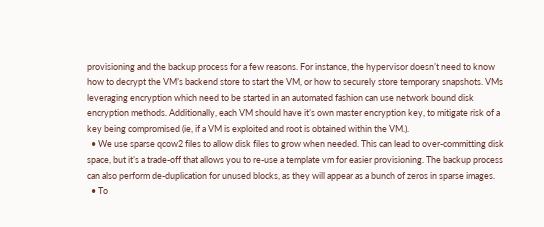provisioning and the backup process for a few reasons. For instance, the hypervisor doesn’t need to know how to decrypt the VM’s backend store to start the VM, or how to securely store temporary snapshots. VMs leveraging encryption which need to be started in an automated fashion can use network bound disk encryption methods. Additionally, each VM should have it’s own master encryption key, to mitigate risk of a key being compromised (ie, if a VM is exploited and root is obtained within the VM.).
  • We use sparse qcow2 files to allow disk files to grow when needed. This can lead to over-committing disk space, but it’s a trade-off that allows you to re-use a template vm for easier provisioning. The backup process can also perform de-duplication for unused blocks, as they will appear as a bunch of zeros in sparse images.
  • To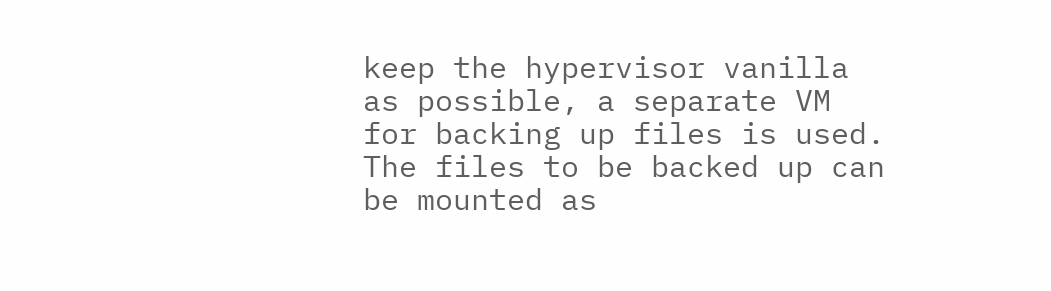keep the hypervisor vanilla as possible, a separate VM for backing up files is used. The files to be backed up can be mounted as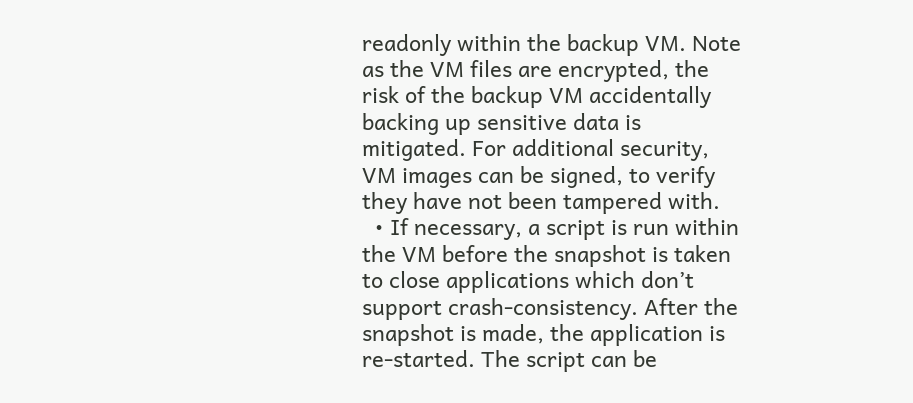readonly within the backup VM. Note as the VM files are encrypted, the risk of the backup VM accidentally backing up sensitive data is mitigated. For additional security, VM images can be signed, to verify they have not been tampered with.
  • If necessary, a script is run within the VM before the snapshot is taken to close applications which don’t support crash-consistency. After the snapshot is made, the application is re-started. The script can be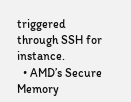triggered through SSH for instance.
  • AMD’s Secure Memory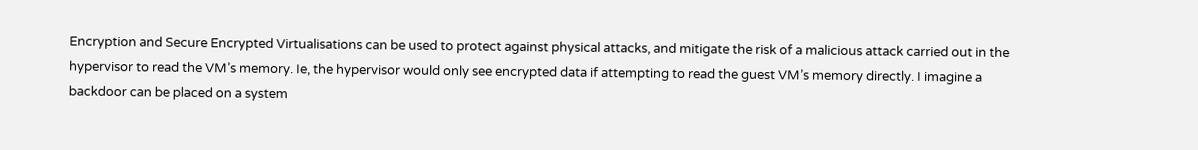Encryption and Secure Encrypted Virtualisations can be used to protect against physical attacks, and mitigate the risk of a malicious attack carried out in the hypervisor to read the VM’s memory. Ie, the hypervisor would only see encrypted data if attempting to read the guest VM’s memory directly. I imagine a backdoor can be placed on a system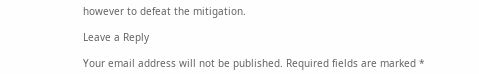however to defeat the mitigation.

Leave a Reply

Your email address will not be published. Required fields are marked *